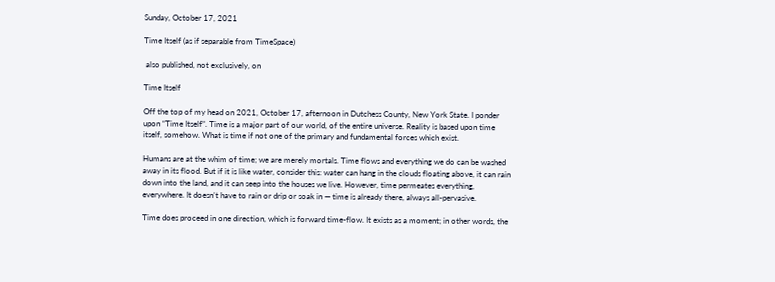Sunday, October 17, 2021

Time Itself (as if separable from TimeSpace)

 also published, not exclusively, on

Time Itself

Off the top of my head on 2021, October 17, afternoon in Dutchess County, New York State. I ponder upon “Time Itself”. Time is a major part of our world, of the entire universe. Reality is based upon time itself, somehow. What is time if not one of the primary and fundamental forces which exist.

Humans are at the whim of time; we are merely mortals. Time flows and everything we do can be washed away in its flood. But if it is like water, consider this: water can hang in the clouds floating above, it can rain down into the land, and it can seep into the houses we live. However, time permeates everything, everywhere. It doesn’t have to rain or drip or soak in — time is already there, always all-pervasive.

Time does proceed in one direction, which is forward time-flow. It exists as a moment; in other words, the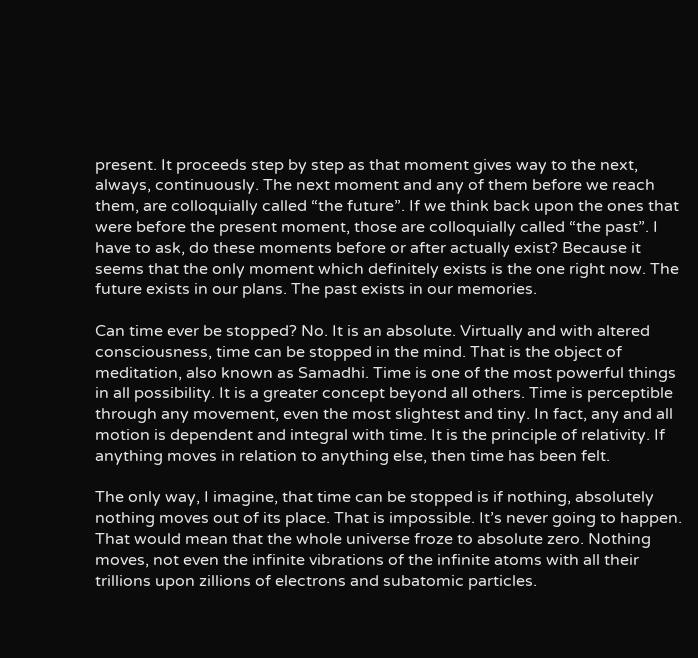present. It proceeds step by step as that moment gives way to the next, always, continuously. The next moment and any of them before we reach them, are colloquially called “the future”. If we think back upon the ones that were before the present moment, those are colloquially called “the past”. I have to ask, do these moments before or after actually exist? Because it seems that the only moment which definitely exists is the one right now. The future exists in our plans. The past exists in our memories.

Can time ever be stopped? No. It is an absolute. Virtually and with altered consciousness, time can be stopped in the mind. That is the object of meditation, also known as Samadhi. Time is one of the most powerful things in all possibility. It is a greater concept beyond all others. Time is perceptible through any movement, even the most slightest and tiny. In fact, any and all motion is dependent and integral with time. It is the principle of relativity. If anything moves in relation to anything else, then time has been felt.

The only way, I imagine, that time can be stopped is if nothing, absolutely nothing moves out of its place. That is impossible. It’s never going to happen. That would mean that the whole universe froze to absolute zero. Nothing moves, not even the infinite vibrations of the infinite atoms with all their trillions upon zillions of electrons and subatomic particles.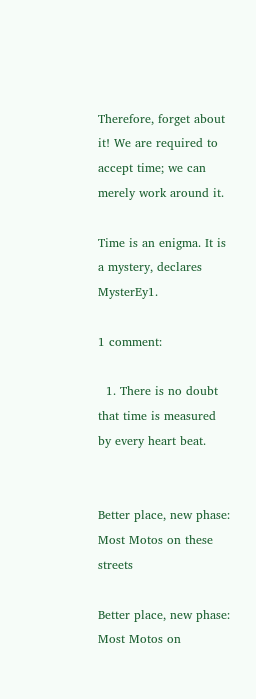Therefore, forget about it! We are required to accept time; we can merely work around it.

Time is an enigma. It is a mystery, declares MysterEy1.

1 comment:

  1. There is no doubt that time is measured by every heart beat.


Better place, new phase: Most Motos on these streets

Better place, new phase: Most Motos on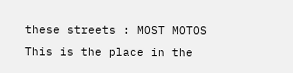these streets : MOST MOTOS   This is the place in the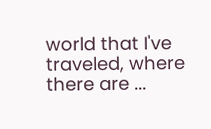world that I've traveled, where there are ...